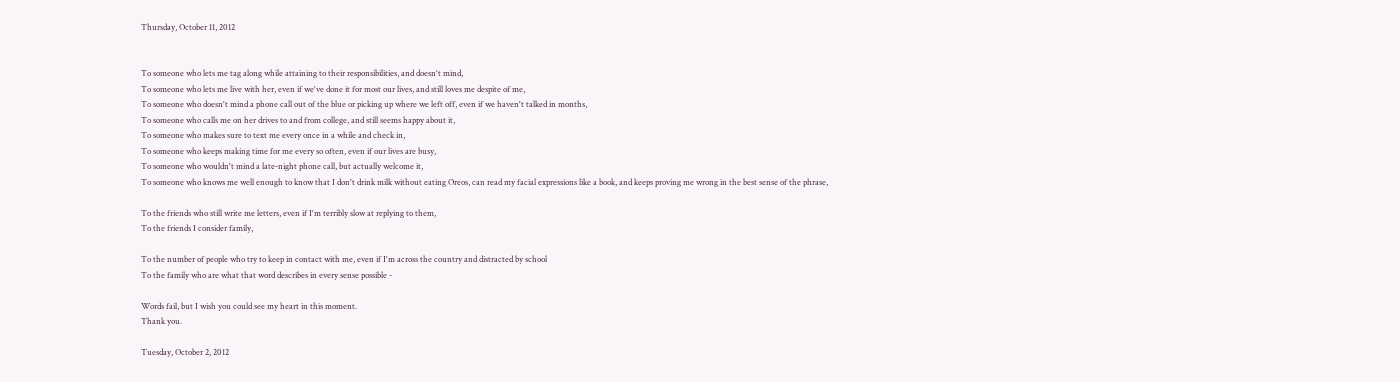Thursday, October 11, 2012


To someone who lets me tag along while attaining to their responsibilities, and doesn't mind,
To someone who lets me live with her, even if we've done it for most our lives, and still loves me despite of me,
To someone who doesn't mind a phone call out of the blue or picking up where we left off, even if we haven't talked in months,
To someone who calls me on her drives to and from college, and still seems happy about it,
To someone who makes sure to text me every once in a while and check in,
To someone who keeps making time for me every so often, even if our lives are busy,
To someone who wouldn't mind a late-night phone call, but actually welcome it,
To someone who knows me well enough to know that I don't drink milk without eating Oreos, can read my facial expressions like a book, and keeps proving me wrong in the best sense of the phrase,

To the friends who still write me letters, even if I'm terribly slow at replying to them,
To the friends I consider family,

To the number of people who try to keep in contact with me, even if I'm across the country and distracted by school
To the family who are what that word describes in every sense possible -

Words fail, but I wish you could see my heart in this moment.
Thank you.

Tuesday, October 2, 2012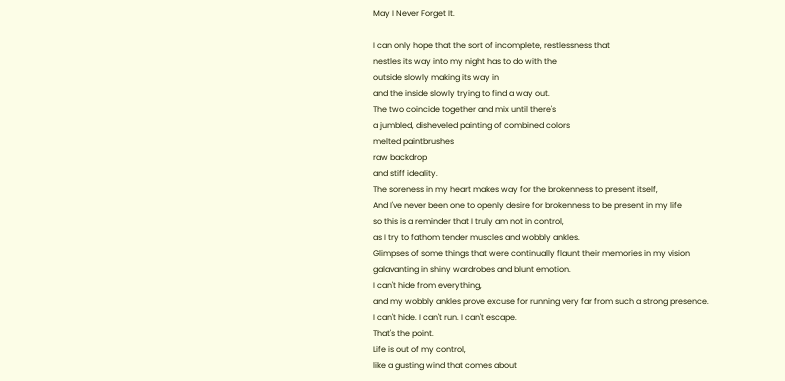May I Never Forget It.

I can only hope that the sort of incomplete, restlessness that
nestles its way into my night has to do with the
outside slowly making its way in
and the inside slowly trying to find a way out.
The two coincide together and mix until there's
a jumbled, disheveled painting of combined colors
melted paintbrushes
raw backdrop
and stiff ideality.
The soreness in my heart makes way for the brokenness to present itself,
And I've never been one to openly desire for brokenness to be present in my life
so this is a reminder that I truly am not in control,
as I try to fathom tender muscles and wobbly ankles.
Glimpses of some things that were continually flaunt their memories in my vision
galavanting in shiny wardrobes and blunt emotion.
I can't hide from everything,
and my wobbly ankles prove excuse for running very far from such a strong presence.
I can't hide. I can't run. I can't escape.
That's the point.
Life is out of my control,
like a gusting wind that comes about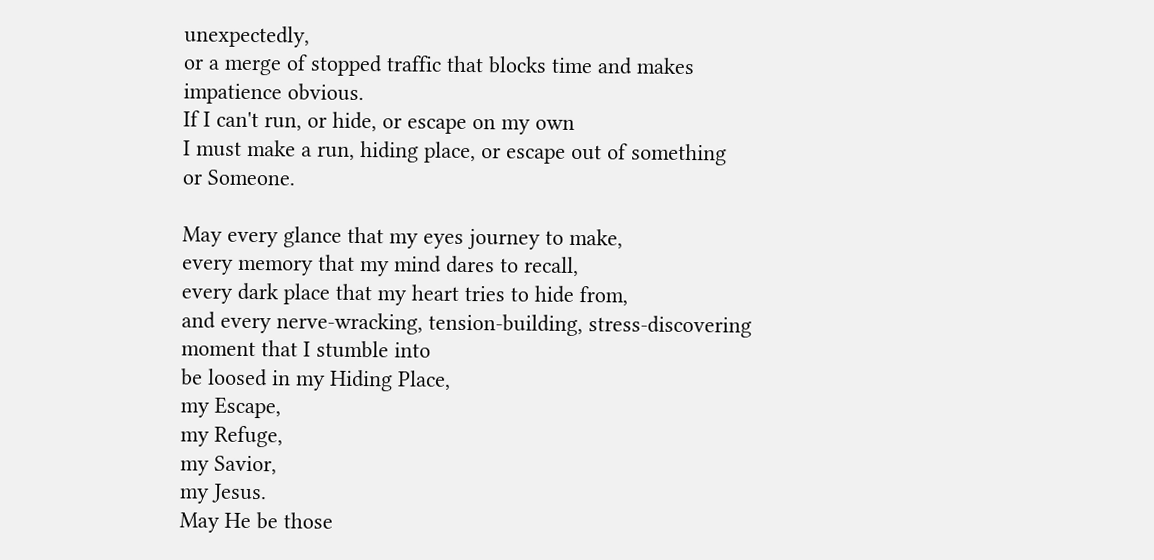unexpectedly,
or a merge of stopped traffic that blocks time and makes impatience obvious.
If I can't run, or hide, or escape on my own
I must make a run, hiding place, or escape out of something
or Someone.

May every glance that my eyes journey to make,
every memory that my mind dares to recall,
every dark place that my heart tries to hide from,
and every nerve-wracking, tension-building, stress-discovering moment that I stumble into
be loosed in my Hiding Place,
my Escape,
my Refuge,
my Savior,
my Jesus.
May He be those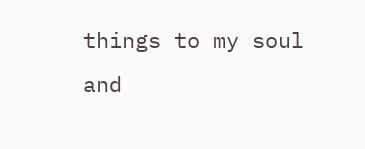things to my soul
and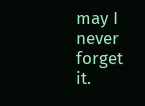may I never forget it.